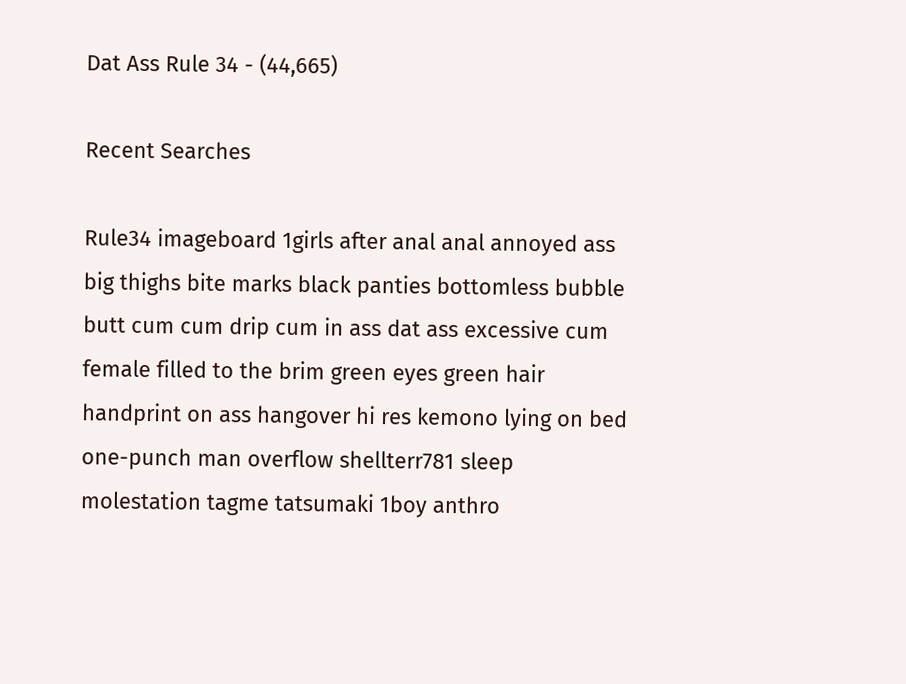Dat Ass Rule 34 - (44,665)

Recent Searches

Rule34 imageboard 1girls after anal anal annoyed ass big thighs bite marks black panties bottomless bubble butt cum cum drip cum in ass dat ass excessive cum female filled to the brim green eyes green hair handprint on ass hangover hi res kemono lying on bed one-punch man overflow shellterr781 sleep molestation tagme tatsumaki 1boy anthro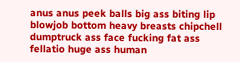anus anus peek balls big ass biting lip blowjob bottom heavy breasts chipchell dumptruck ass face fucking fat ass fellatio huge ass human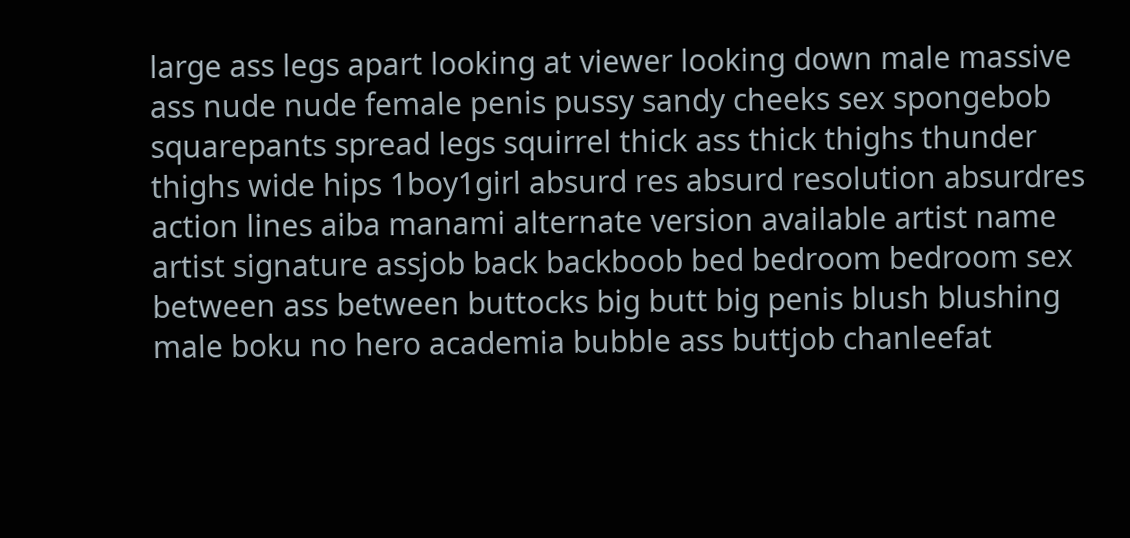large ass legs apart looking at viewer looking down male massive ass nude nude female penis pussy sandy cheeks sex spongebob squarepants spread legs squirrel thick ass thick thighs thunder thighs wide hips 1boy1girl absurd res absurd resolution absurdres action lines aiba manami alternate version available artist name artist signature assjob back backboob bed bedroom bedroom sex between ass between buttocks big butt big penis blush blushing male boku no hero academia bubble ass buttjob chanleefat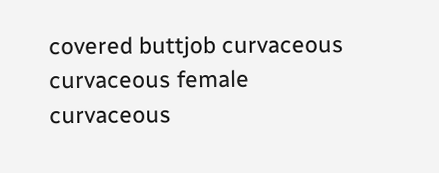covered buttjob curvaceous curvaceous female curvaceous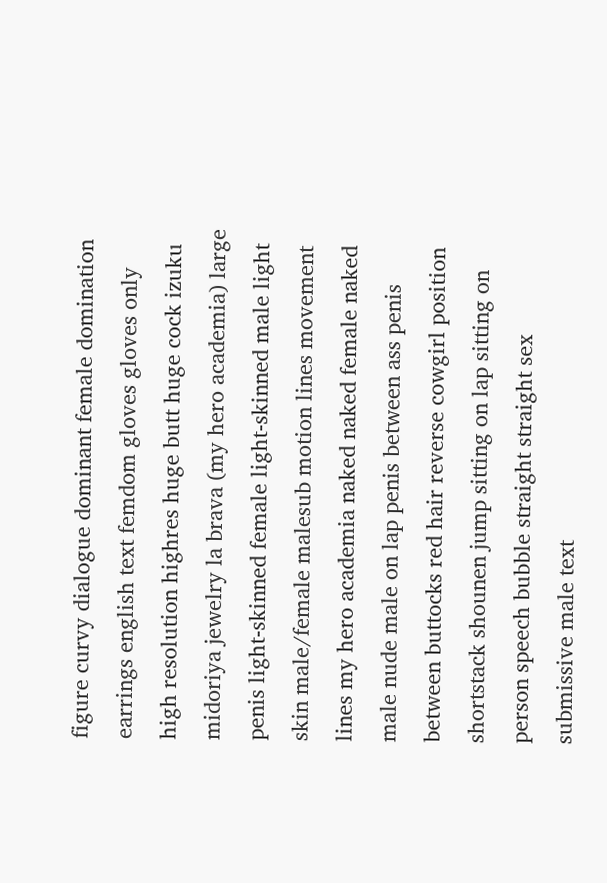figure curvy dialogue dominant female domination earrings english text femdom gloves gloves only high resolution highres huge butt huge cock izuku midoriya jewelry la brava (my hero academia) large penis light-skinned female light-skinned male light skin male/female malesub motion lines movement lines my hero academia naked naked female naked male nude male on lap penis between ass penis between buttocks red hair reverse cowgirl position shortstack shounen jump sitting on lap sitting on person speech bubble straight straight sex submissive male text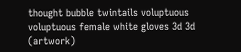thought bubble twintails voluptuous voluptuous female white gloves 3d 3d (artwork)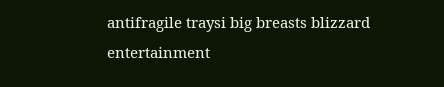antifragile traysi big breasts blizzard entertainment